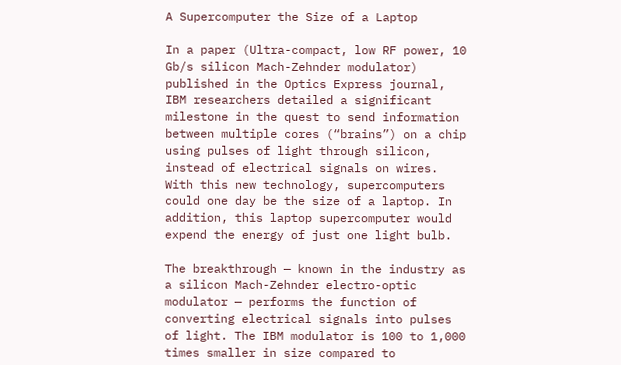A Supercomputer the Size of a Laptop

In a paper (Ultra-compact, low RF power, 10 Gb/s silicon Mach-Zehnder modulator) published in the Optics Express journal, IBM researchers detailed a significant milestone in the quest to send information between multiple cores (“brains”) on a chip using pulses of light through silicon, instead of electrical signals on wires. With this new technology, supercomputers could one day be the size of a laptop. In addition, this laptop supercomputer would expend the energy of just one light bulb.

The breakthrough — known in the industry as a silicon Mach-Zehnder electro-optic modulator — performs the function of converting electrical signals into pulses of light. The IBM modulator is 100 to 1,000 times smaller in size compared to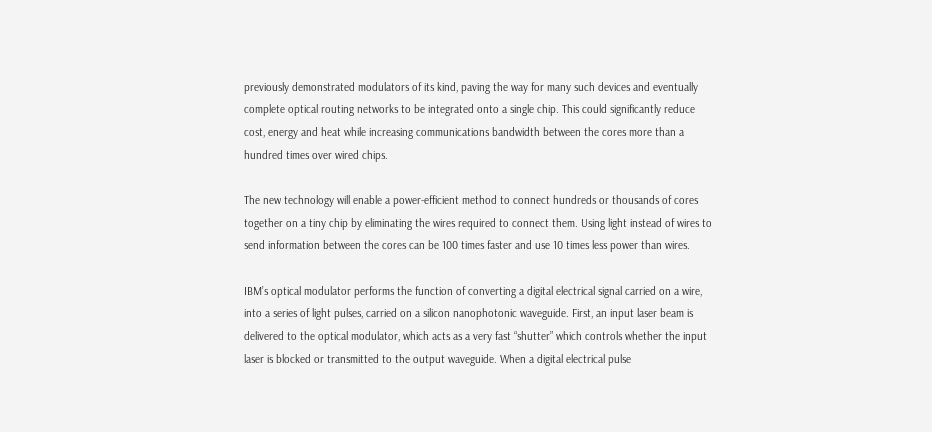previously demonstrated modulators of its kind, paving the way for many such devices and eventually complete optical routing networks to be integrated onto a single chip. This could significantly reduce cost, energy and heat while increasing communications bandwidth between the cores more than a hundred times over wired chips.

The new technology will enable a power-efficient method to connect hundreds or thousands of cores together on a tiny chip by eliminating the wires required to connect them. Using light instead of wires to send information between the cores can be 100 times faster and use 10 times less power than wires.

IBM’s optical modulator performs the function of converting a digital electrical signal carried on a wire, into a series of light pulses, carried on a silicon nanophotonic waveguide. First, an input laser beam is delivered to the optical modulator, which acts as a very fast “shutter” which controls whether the input laser is blocked or transmitted to the output waveguide. When a digital electrical pulse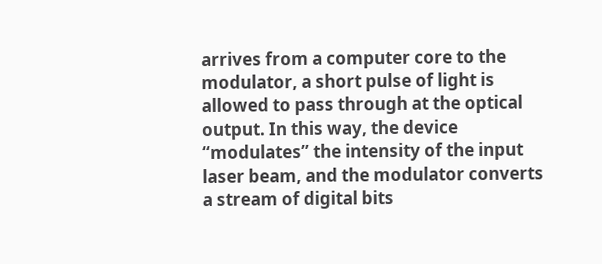arrives from a computer core to the modulator, a short pulse of light is allowed to pass through at the optical output. In this way, the device “modulates” the intensity of the input laser beam, and the modulator converts a stream of digital bits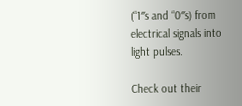(“1″s and “0″s) from electrical signals into light pulses.

Check out their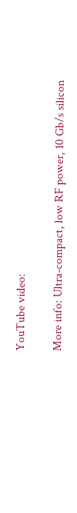YouTube video:

More info: Ultra-compact, low RF power, 10 Gb/s silicon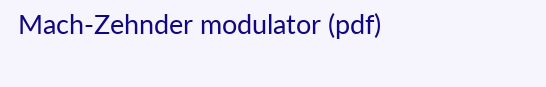Mach-Zehnder modulator (pdf)